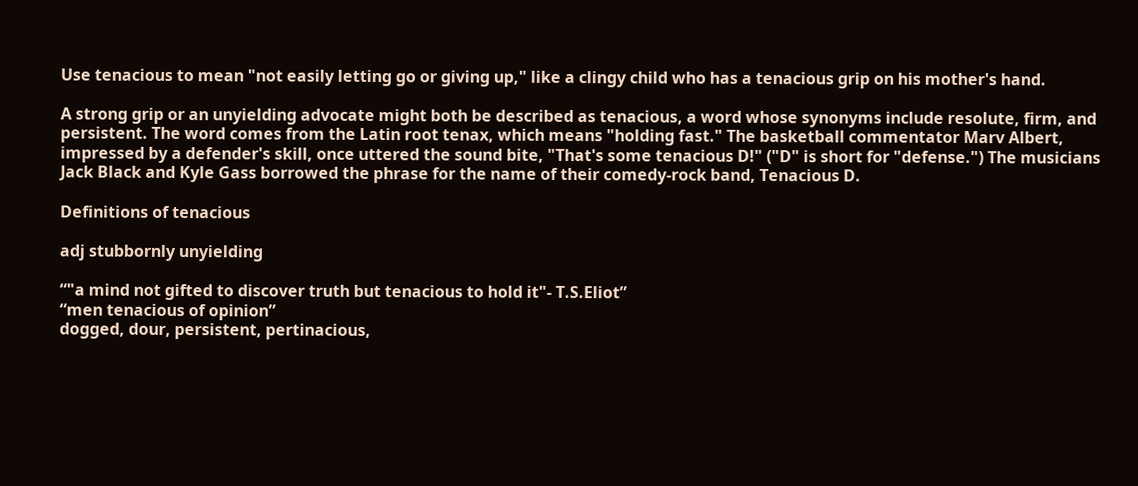Use tenacious to mean "not easily letting go or giving up," like a clingy child who has a tenacious grip on his mother's hand.

A strong grip or an unyielding advocate might both be described as tenacious, a word whose synonyms include resolute, firm, and persistent. The word comes from the Latin root tenax, which means "holding fast." The basketball commentator Marv Albert, impressed by a defender's skill, once uttered the sound bite, "That's some tenacious D!" ("D" is short for "defense.") The musicians Jack Black and Kyle Gass borrowed the phrase for the name of their comedy-rock band, Tenacious D.

Definitions of tenacious

adj stubbornly unyielding

“"a mind not gifted to discover truth but tenacious to hold it"- T.S.Eliot”
“men tenacious of opinion”
dogged, dour, persistent, pertinacious,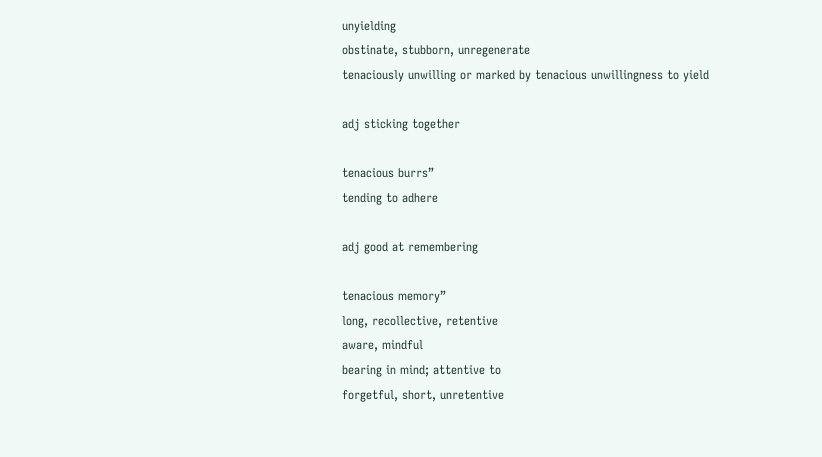unyielding
obstinate, stubborn, unregenerate
tenaciously unwilling or marked by tenacious unwillingness to yield

adj sticking together

tenacious burrs”
tending to adhere

adj good at remembering

tenacious memory”
long, recollective, retentive
aware, mindful
bearing in mind; attentive to
forgetful, short, unretentive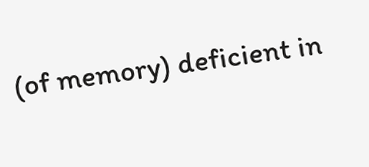(of memory) deficient in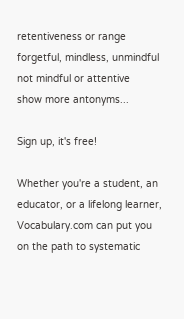retentiveness or range
forgetful, mindless, unmindful
not mindful or attentive
show more antonyms...

Sign up, it's free!

Whether you're a student, an educator, or a lifelong learner, Vocabulary.com can put you on the path to systematic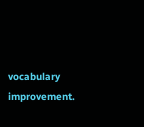vocabulary improvement.